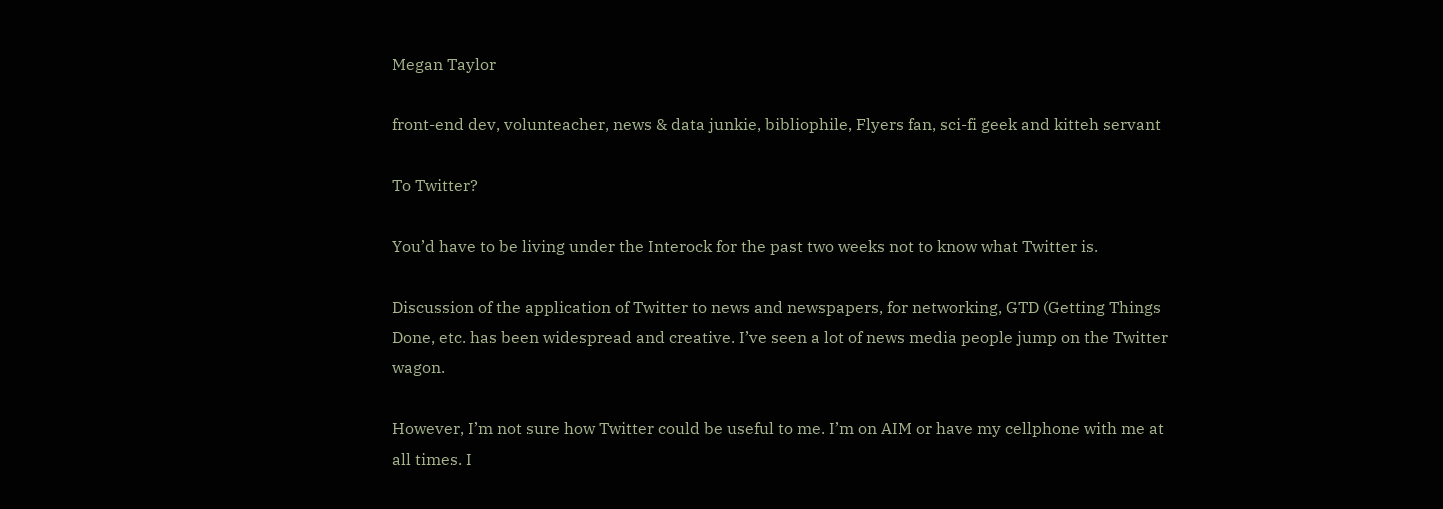Megan Taylor

front-end dev, volunteacher, news & data junkie, bibliophile, Flyers fan, sci-fi geek and kitteh servant

To Twitter?

You’d have to be living under the Interock for the past two weeks not to know what Twitter is.

Discussion of the application of Twitter to news and newspapers, for networking, GTD (Getting Things Done, etc. has been widespread and creative. I’ve seen a lot of news media people jump on the Twitter wagon.

However, I’m not sure how Twitter could be useful to me. I’m on AIM or have my cellphone with me at all times. I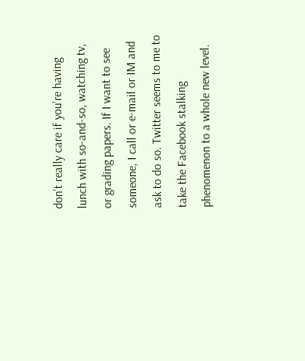don’t really care if you’re having lunch with so-and-so, watching tv, or grading papers. If I want to see someone, I call or e-mail or IM and ask to do so. Twitter seems to me to take the Facebook stalking phenomenon to a whole new level.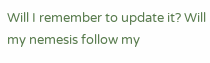Will I remember to update it? Will my nemesis follow my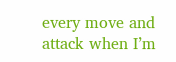every move and attack when I’m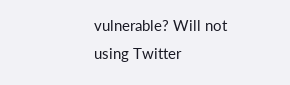vulnerable? Will not using Twitter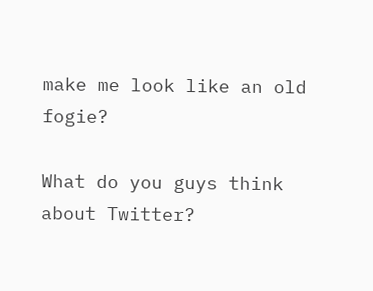make me look like an old fogie?

What do you guys think about Twitter?